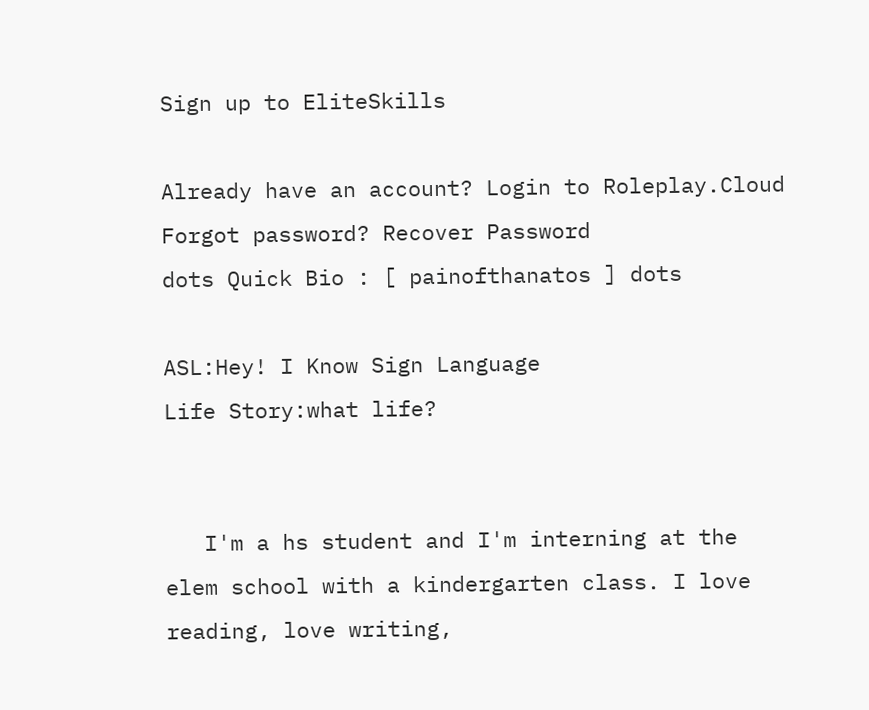Sign up to EliteSkills

Already have an account? Login to Roleplay.Cloud
Forgot password? Recover Password
dots Quick Bio : [ painofthanatos ] dots

ASL:Hey! I Know Sign Language
Life Story:what life?


   I'm a hs student and I'm interning at the elem school with a kindergarten class. I love reading, love writing,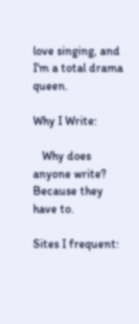love singing, and I'm a total drama queen.

Why I Write:

   Why does anyone write?
Because they have to.

Sites I frequent: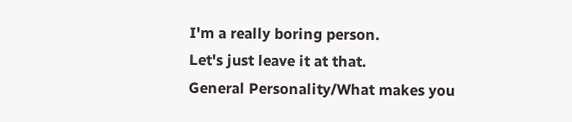I'm a really boring person.
Let's just leave it at that.
General Personality/What makes you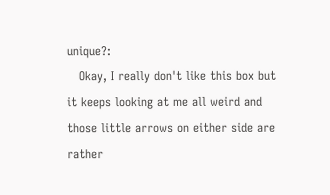unique?:
   Okay, I really don't like this box but it keeps looking at me all weird and those little arrows on either side are rather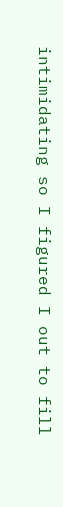intimidating so I figured I out to fill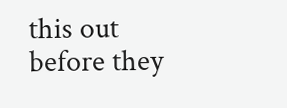this out before they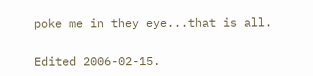poke me in they eye...that is all.

Edited 2006-02-15.